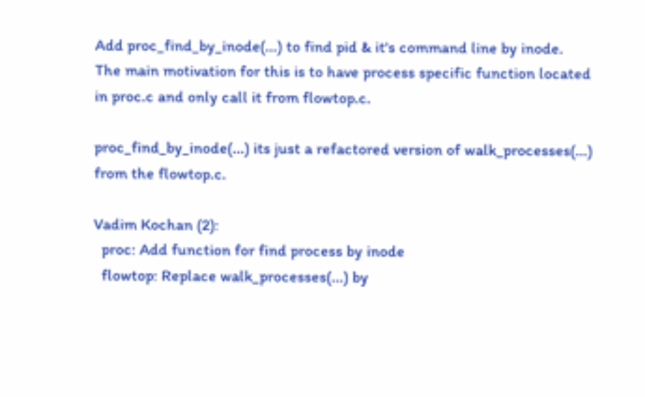Add proc_find_by_inode(...) to find pid & it's command line by inode.
The main motivation for this is to have process specific function located
in proc.c and only call it from flowtop.c.

proc_find_by_inode(...) its just a refactored version of walk_processes(...)
from the flowtop.c.

Vadim Kochan (2):
  proc: Add function for find process by inode
  flowtop: Replace walk_processes(...) by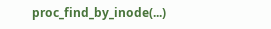proc_find_by_inode(...)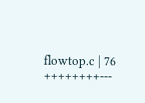flowtop.c | 76 ++++++++---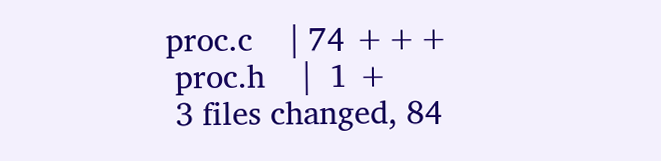proc.c    | 74 +++
 proc.h    |  1 +
 3 files changed, 84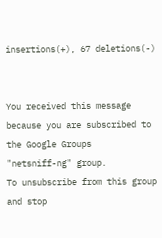insertions(+), 67 deletions(-)


You received this message because you are subscribed to the Google Groups
"netsniff-ng" group.
To unsubscribe from this group and stop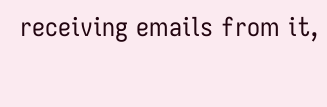receiving emails from it,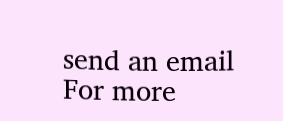send an email
For more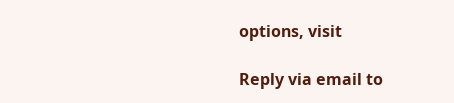options, visit

Reply via email to